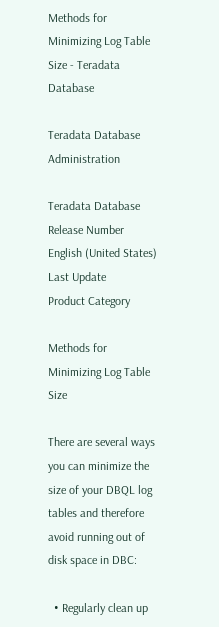Methods for Minimizing Log Table Size - Teradata Database

Teradata Database Administration

Teradata Database
Release Number
English (United States)
Last Update
Product Category

Methods for Minimizing Log Table Size

There are several ways you can minimize the size of your DBQL log tables and therefore avoid running out of disk space in DBC:

  • Regularly clean up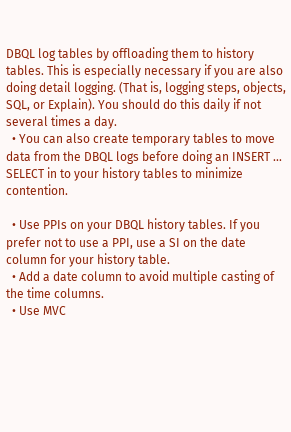DBQL log tables by offloading them to history tables. This is especially necessary if you are also doing detail logging. (That is, logging steps, objects, SQL, or Explain). You should do this daily if not several times a day.
  • You can also create temporary tables to move data from the DBQL logs before doing an INSERT ... SELECT in to your history tables to minimize contention.

  • Use PPIs on your DBQL history tables. If you prefer not to use a PPI, use a SI on the date column for your history table.
  • Add a date column to avoid multiple casting of the time columns.
  • Use MVC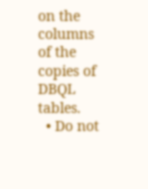on the columns of the copies of DBQL tables.
  • Do not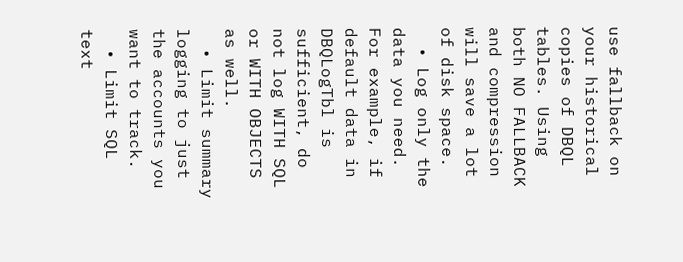use fallback on your historical copies of DBQL tables. Using both NO FALLBACK and compression will save a lot of disk space.
  • Log only the data you need. For example, if default data in DBQLogTbl is sufficient, do not log WITH SQL or WITH OBJECTS as well.
  • Limit summary logging to just the accounts you want to track.
  • Limit SQL text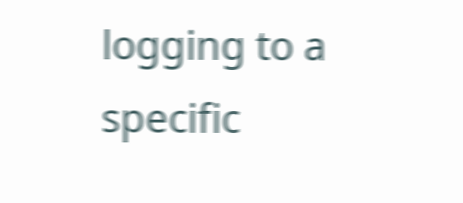logging to a specific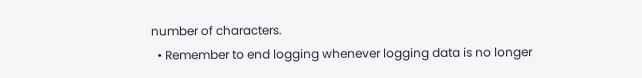number of characters.
  • Remember to end logging whenever logging data is no longer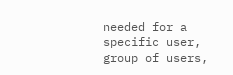needed for a specific user, group of users,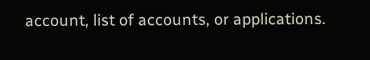account, list of accounts, or applications.